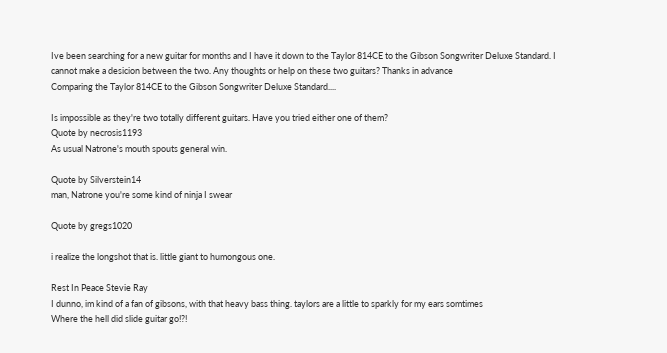Ive been searching for a new guitar for months and I have it down to the Taylor 814CE to the Gibson Songwriter Deluxe Standard. I cannot make a desicion between the two. Any thoughts or help on these two guitars? Thanks in advance
Comparing the Taylor 814CE to the Gibson Songwriter Deluxe Standard....

Is impossible as they're two totally different guitars. Have you tried either one of them?
Quote by necrosis1193
As usual Natrone's mouth spouts general win.

Quote by Silverstein14
man, Natrone you're some kind of ninja I swear

Quote by gregs1020

i realize the longshot that is. little giant to humongous one.

Rest In Peace Stevie Ray
I dunno, im kind of a fan of gibsons, with that heavy bass thing. taylors are a little to sparkly for my ears somtimes
Where the hell did slide guitar go!?!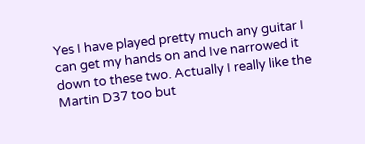Yes I have played pretty much any guitar I can get my hands on and Ive narrowed it down to these two. Actually I really like the Martin D37 too but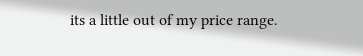its a little out of my price range.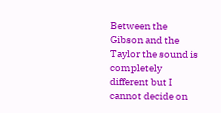Between the Gibson and the Taylor the sound is completely different but I cannot decide on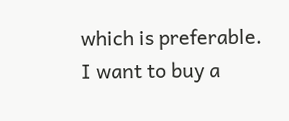which is preferable. I want to buy a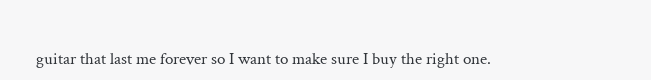guitar that last me forever so I want to make sure I buy the right one.